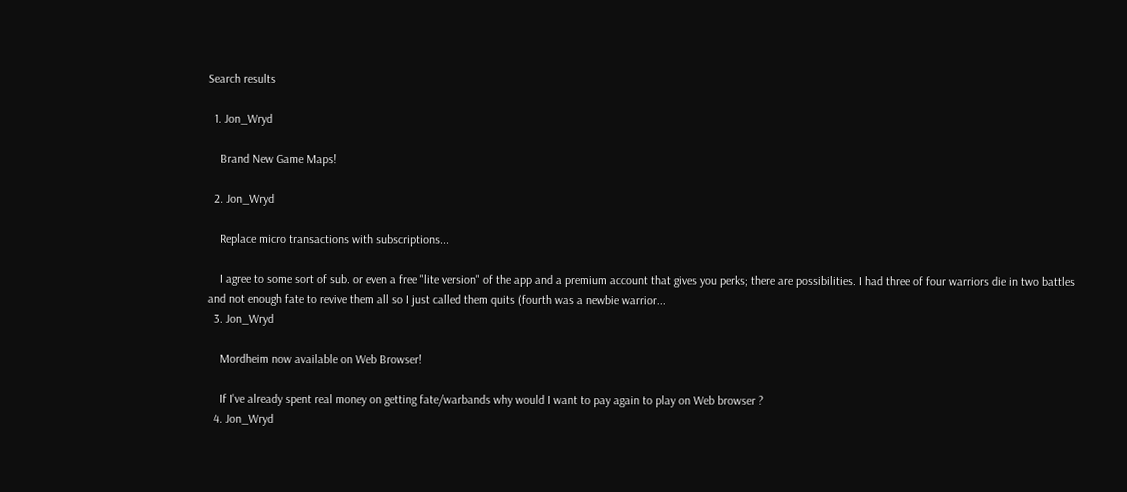Search results

  1. Jon_Wryd

    Brand New Game Maps!

  2. Jon_Wryd

    Replace micro transactions with subscriptions...

    I agree to some sort of sub. or even a free "lite version" of the app and a premium account that gives you perks; there are possibilities. I had three of four warriors die in two battles and not enough fate to revive them all so I just called them quits (fourth was a newbie warrior...
  3. Jon_Wryd

    Mordheim now available on Web Browser!

    If I've already spent real money on getting fate/warbands why would I want to pay again to play on Web browser ?
  4. Jon_Wryd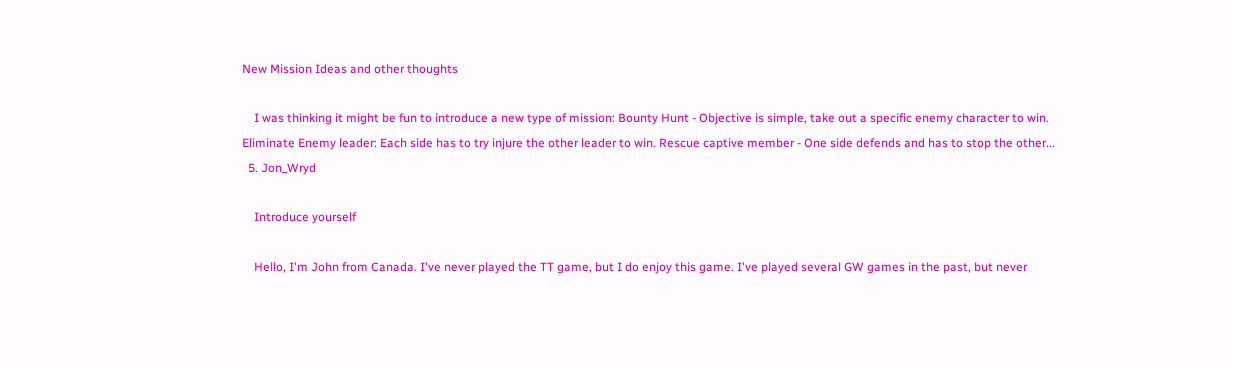New Mission Ideas and other thoughts

    I was thinking it might be fun to introduce a new type of mission: Bounty Hunt - Objective is simple, take out a specific enemy character to win. Eliminate Enemy leader: Each side has to try injure the other leader to win. Rescue captive member - One side defends and has to stop the other...
  5. Jon_Wryd

    Introduce yourself

    Hello, I'm John from Canada. I've never played the TT game, but I do enjoy this game. I've played several GW games in the past, but never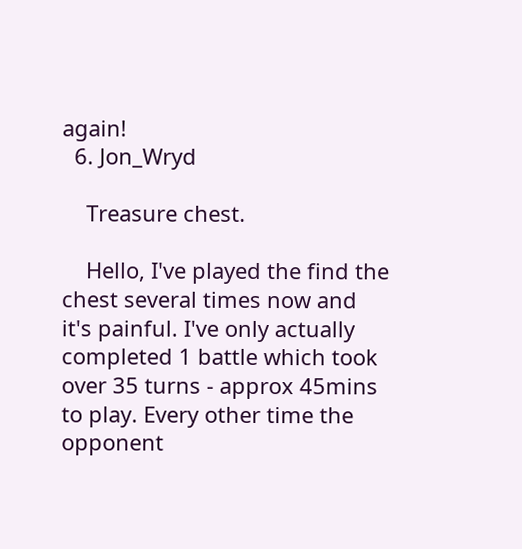again!
  6. Jon_Wryd

    Treasure chest.

    Hello, I've played the find the chest several times now and it's painful. I've only actually completed 1 battle which took over 35 turns - approx 45mins to play. Every other time the opponent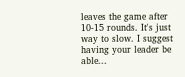leaves the game after 10-15 rounds. It's just way to slow. I suggest having your leader be able...